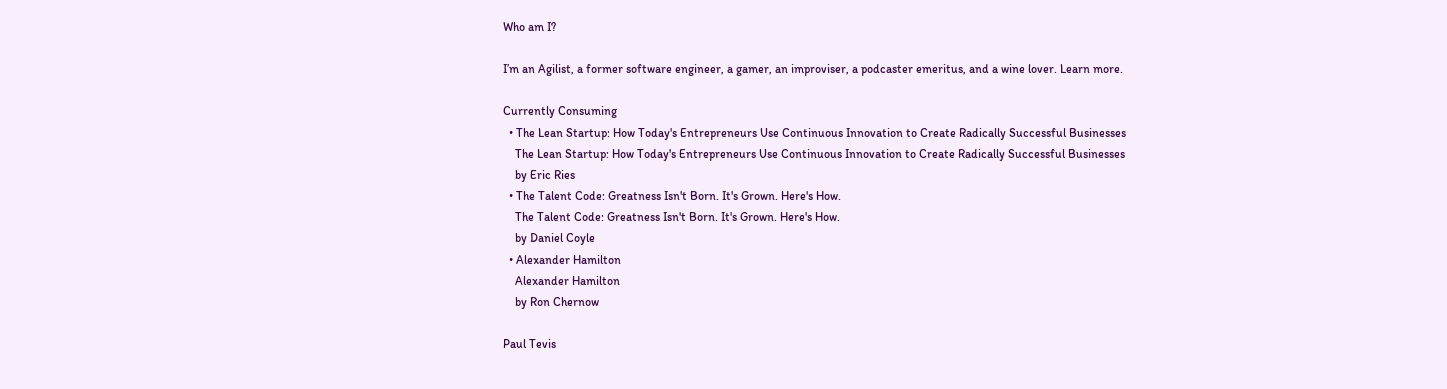Who am I?

I’m an Agilist, a former software engineer, a gamer, an improviser, a podcaster emeritus, and a wine lover. Learn more.

Currently Consuming
  • The Lean Startup: How Today's Entrepreneurs Use Continuous Innovation to Create Radically Successful Businesses
    The Lean Startup: How Today's Entrepreneurs Use Continuous Innovation to Create Radically Successful Businesses
    by Eric Ries
  • The Talent Code: Greatness Isn't Born. It's Grown. Here's How.
    The Talent Code: Greatness Isn't Born. It's Grown. Here's How.
    by Daniel Coyle
  • Alexander Hamilton
    Alexander Hamilton
    by Ron Chernow

Paul Tevis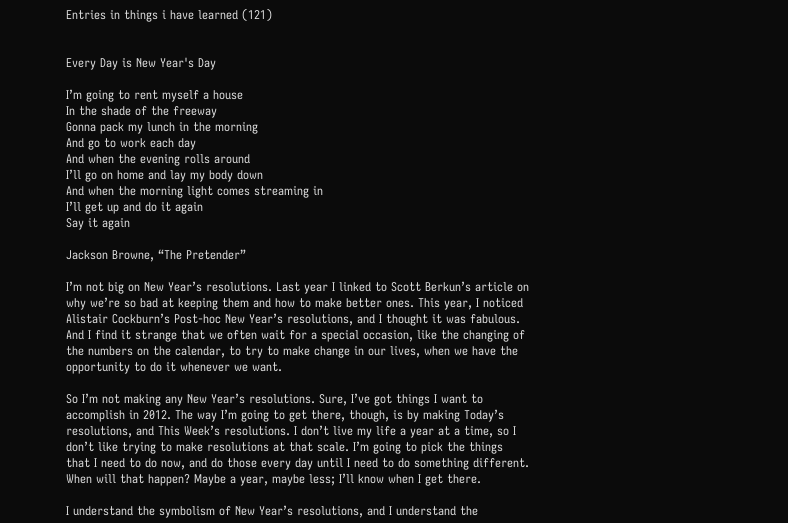Entries in things i have learned (121)


Every Day is New Year's Day

I’m going to rent myself a house
In the shade of the freeway
Gonna pack my lunch in the morning
And go to work each day
And when the evening rolls around
I’ll go on home and lay my body down
And when the morning light comes streaming in
I’ll get up and do it again
Say it again

Jackson Browne, “The Pretender”

I’m not big on New Year’s resolutions. Last year I linked to Scott Berkun’s article on why we’re so bad at keeping them and how to make better ones. This year, I noticed Alistair Cockburn’s Post-hoc New Year’s resolutions, and I thought it was fabulous. And I find it strange that we often wait for a special occasion, like the changing of the numbers on the calendar, to try to make change in our lives, when we have the opportunity to do it whenever we want.

So I’m not making any New Year’s resolutions. Sure, I’ve got things I want to accomplish in 2012. The way I’m going to get there, though, is by making Today’s resolutions, and This Week’s resolutions. I don’t live my life a year at a time, so I don’t like trying to make resolutions at that scale. I’m going to pick the things that I need to do now, and do those every day until I need to do something different. When will that happen? Maybe a year, maybe less; I’ll know when I get there.

I understand the symbolism of New Year’s resolutions, and I understand the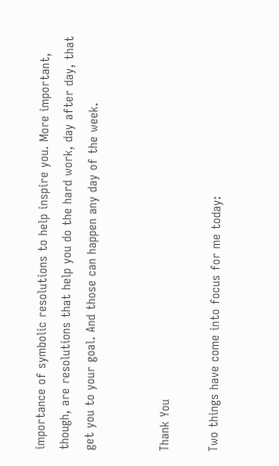importance of symbolic resolutions to help inspire you. More important, though, are resolutions that help you do the hard work, day after day, that get you to your goal. And those can happen any day of the week.


Thank You

Two things have come into focus for me today: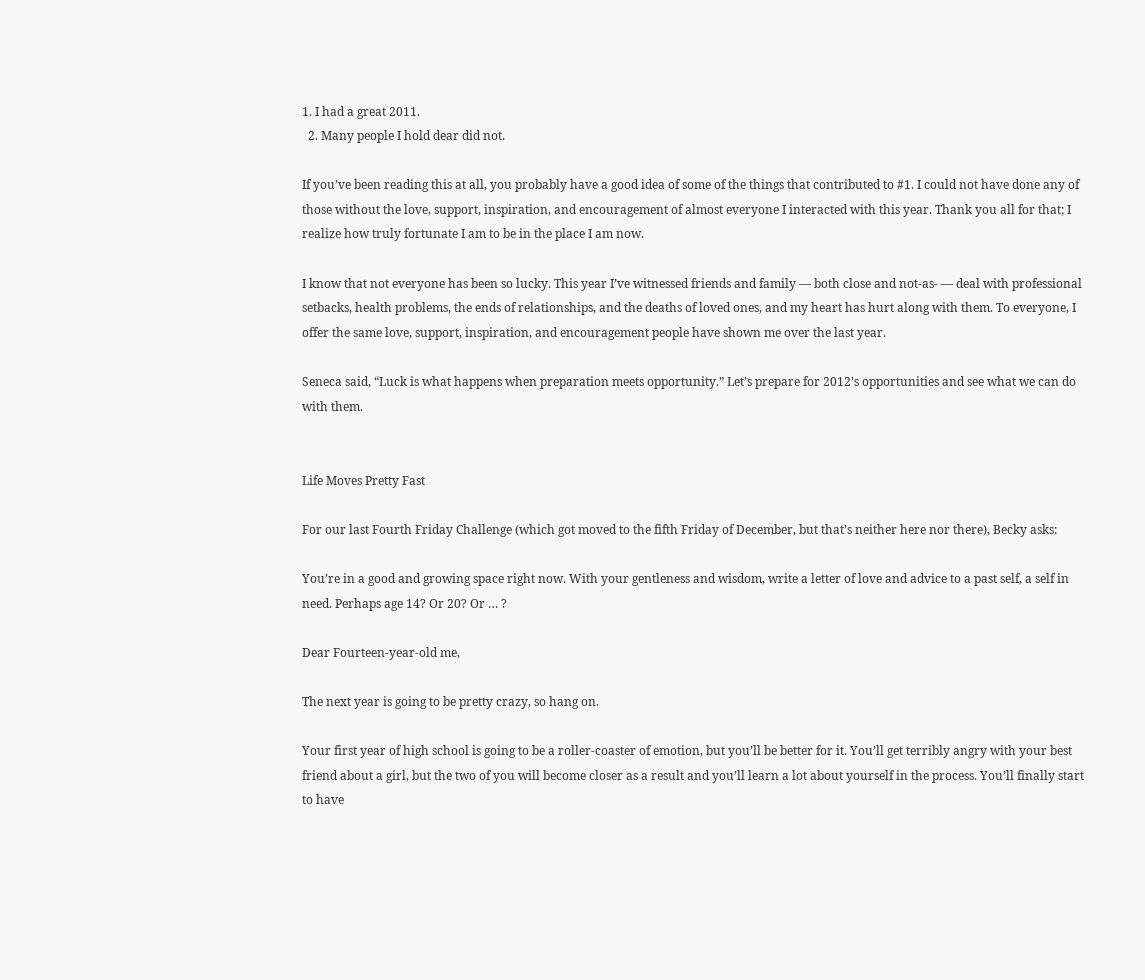1. I had a great 2011.
  2. Many people I hold dear did not.

If you’ve been reading this at all, you probably have a good idea of some of the things that contributed to #1. I could not have done any of those without the love, support, inspiration, and encouragement of almost everyone I interacted with this year. Thank you all for that; I realize how truly fortunate I am to be in the place I am now.

I know that not everyone has been so lucky. This year I’ve witnessed friends and family — both close and not-as- — deal with professional setbacks, health problems, the ends of relationships, and the deaths of loved ones, and my heart has hurt along with them. To everyone, I offer the same love, support, inspiration, and encouragement people have shown me over the last year.

Seneca said, “Luck is what happens when preparation meets opportunity.” Let’s prepare for 2012’s opportunities and see what we can do with them.


Life Moves Pretty Fast

For our last Fourth Friday Challenge (which got moved to the fifth Friday of December, but that’s neither here nor there), Becky asks:

You’re in a good and growing space right now. With your gentleness and wisdom, write a letter of love and advice to a past self, a self in need. Perhaps age 14? Or 20? Or … ?

Dear Fourteen-year-old me,

The next year is going to be pretty crazy, so hang on.

Your first year of high school is going to be a roller-coaster of emotion, but you’ll be better for it. You’ll get terribly angry with your best friend about a girl, but the two of you will become closer as a result and you’ll learn a lot about yourself in the process. You’ll finally start to have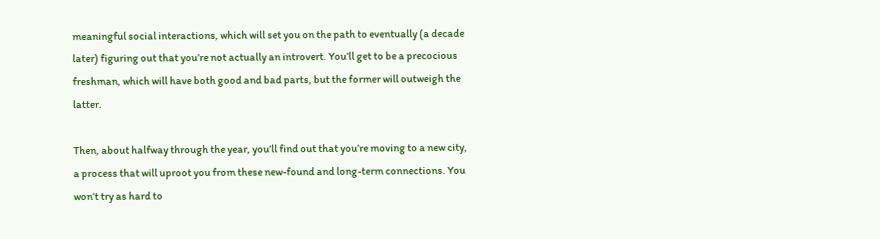meaningful social interactions, which will set you on the path to eventually (a decade later) figuring out that you’re not actually an introvert. You’ll get to be a precocious freshman, which will have both good and bad parts, but the former will outweigh the latter.

Then, about halfway through the year, you’ll find out that you’re moving to a new city, a process that will uproot you from these new-found and long-term connections. You won’t try as hard to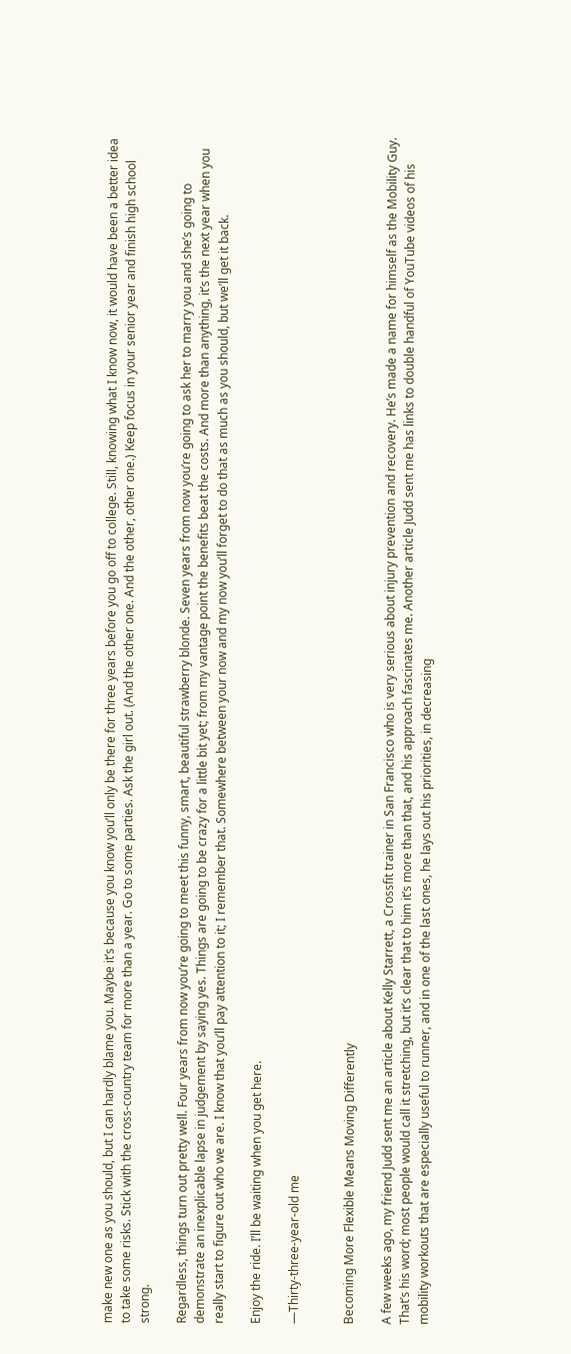make new one as you should, but I can hardly blame you. Maybe it’s because you know you’ll only be there for three years before you go off to college. Still, knowing what I know now, it would have been a better idea to take some risks. Stick with the cross-country team for more than a year. Go to some parties. Ask the girl out. (And the other one. And the other, other one.) Keep focus in your senior year and finish high school strong.

Regardless, things turn out pretty well. Four years from now you’re going to meet this funny, smart, beautiful strawberry blonde. Seven years from now you’re going to ask her to marry you and she’s going to demonstrate an inexplicable lapse in judgement by saying yes. Things are going to be crazy for a little bit yet; from my vantage point the benefits beat the costs. And more than anything, it’s the next year when you really start to figure out who we are. I know that you’ll pay attention to it; I remember that. Somewhere between your now and my now you’ll forget to do that as much as you should, but we’ll get it back.

Enjoy the ride. I’ll be waiting when you get here.

—Thirty-three-year-old me


Becoming More Flexible Means Moving Differently

A few weeks ago, my friend Judd sent me an article about Kelly Starrett, a Crossfit trainer in San Francisco who is very serious about injury prevention and recovery. He’s made a name for himself as the Mobility Guy. That’s his word; most people would call it stretching, but it’s clear that to him it’s more than that, and his approach fascinates me. Another article Judd sent me has links to double handful of YouTube videos of his mobility workouts that are especially useful to runner, and in one of the last ones, he lays out his priorities, in decreasing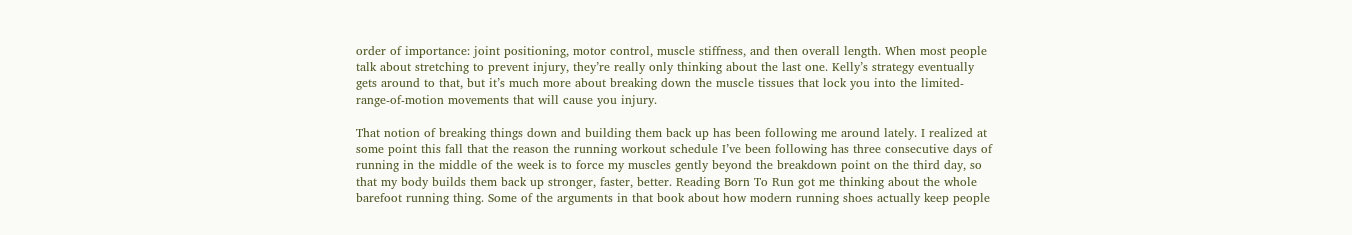order of importance: joint positioning, motor control, muscle stiffness, and then overall length. When most people talk about stretching to prevent injury, they’re really only thinking about the last one. Kelly’s strategy eventually gets around to that, but it’s much more about breaking down the muscle tissues that lock you into the limited-range-of-motion movements that will cause you injury.

That notion of breaking things down and building them back up has been following me around lately. I realized at some point this fall that the reason the running workout schedule I’ve been following has three consecutive days of running in the middle of the week is to force my muscles gently beyond the breakdown point on the third day, so that my body builds them back up stronger, faster, better. Reading Born To Run got me thinking about the whole barefoot running thing. Some of the arguments in that book about how modern running shoes actually keep people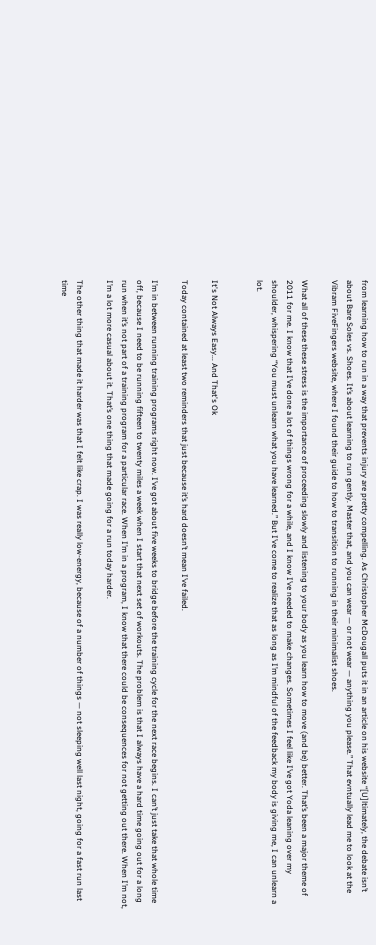from learning how to run in a way that prevents injury are pretty compelling. As Christopher McDougall puts it in an article on his website “[U]ltimately, the debate isn’t about Bare Soles vs. Shoes. It’s about learning to run gently. Master that, and you can wear — or not wear — anything you please.” That evntually lead me to look at the Vibram FiveFingers website, where I found their guide to how to transition to running in their minimalist shoes.

What all of these these stress is the importance of proceeding slowly and listening to your body as you learn how to move (and be) better. That’s been a major theme of 2011 for me. I know that I’ve done a lot of things wrong for a while, and I know I’ve needed to make changes. Sometimes I feel like I’ve got Yoda leaning over my shoulder, whispering “You must unlearn what you have learned.” But I’ve come to realize that as long as I’m mindful of the feedback my body is giving me, I can unlearn a lot.


It's Not Always Easy... And That's Ok

Today contained at least two reminders that just because it’s hard doesn’t mean I’ve failed.

I’m in between running training programs right now. I’ve got about five weeks to bridge before the training cycle for the next race begins. I can’t just take that whole time off, because I need to be running fifteen to twenty miles a week when I start that next set of workouts. The problem is that I always have a hard time going out for a long run when it’s not part of a training program for a particular race. When I’m in a program, I know that there could be consequences for not getting out there. When I’m not, I’m a lot more casual about it. That’s one thing that made going for a run today harder.

The other thing that made it harder was that I felt like crap. I was really low-energy, because of a number of things — not sleeping well last night, going for a fast run last time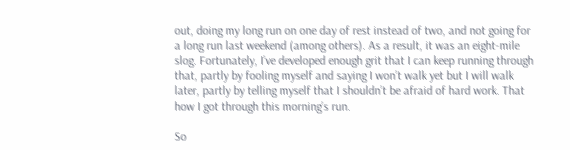out, doing my long run on one day of rest instead of two, and not going for a long run last weekend (among others). As a result, it was an eight-mile slog. Fortunately, I’ve developed enough grit that I can keep running through that, partly by fooling myself and saying I won’t walk yet but I will walk later, partly by telling myself that I shouldn’t be afraid of hard work. That how I got through this morning’s run.

So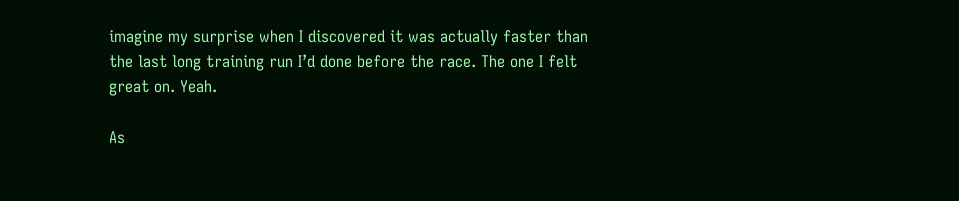imagine my surprise when I discovered it was actually faster than the last long training run I’d done before the race. The one I felt great on. Yeah.

As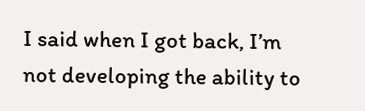I said when I got back, I’m not developing the ability to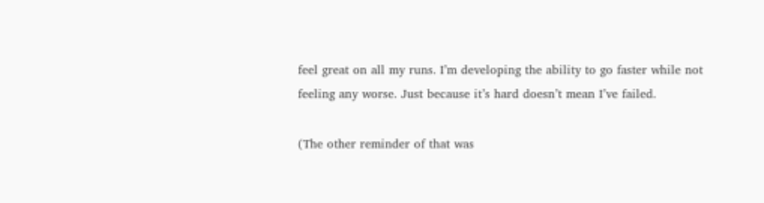feel great on all my runs. I’m developing the ability to go faster while not feeling any worse. Just because it’s hard doesn’t mean I’ve failed.

(The other reminder of that was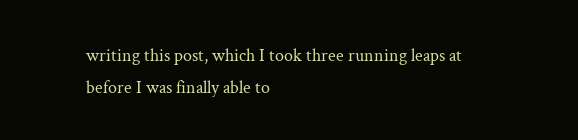writing this post, which I took three running leaps at before I was finally able to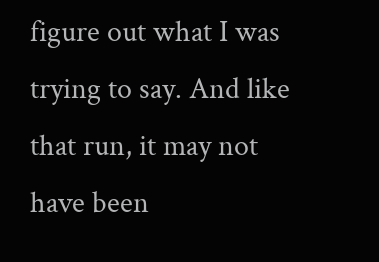figure out what I was trying to say. And like that run, it may not have been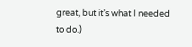great, but it’s what I needed to do.)